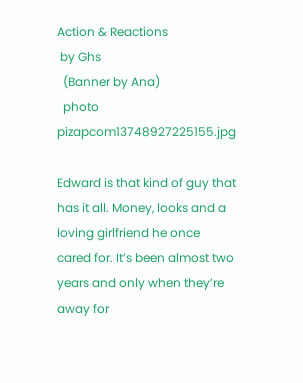Action & Reactions
 by Ghs
  (Banner by Ana)
  photo pizapcom13748927225155.jpg

Edward is that kind of guy that has it all. Money, looks and a loving girlfriend he once cared for. It’s been almost two years and only when they’re away for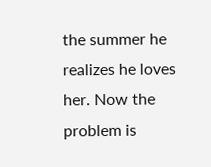the summer he realizes he loves her. Now the problem is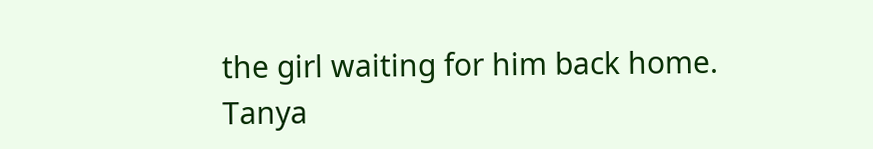the girl waiting for him back home. Tanya